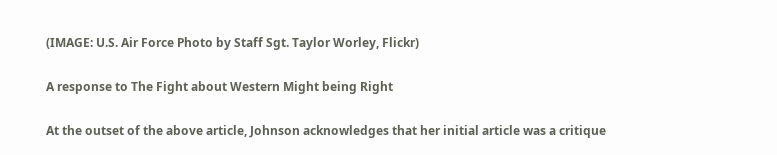(IMAGE: U.S. Air Force Photo by Staff Sgt. Taylor Worley, Flickr)

A response to The Fight about Western Might being Right

At the outset of the above article, Johnson acknowledges that her initial article was a critique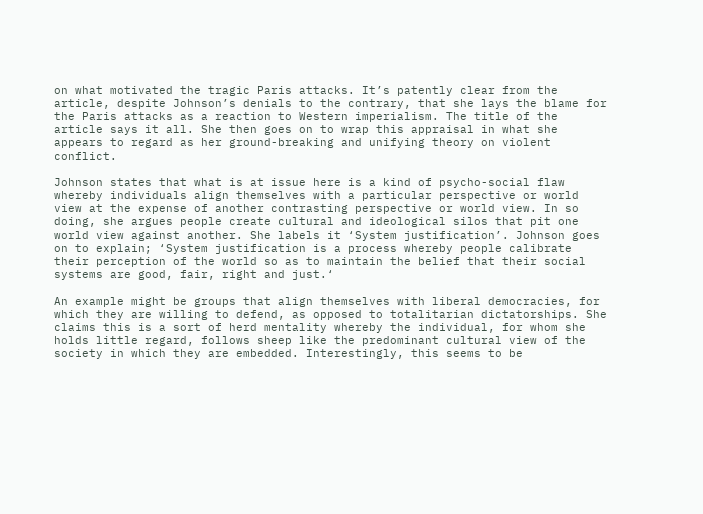on what motivated the tragic Paris attacks. It’s patently clear from the article, despite Johnson’s denials to the contrary, that she lays the blame for the Paris attacks as a reaction to Western imperialism. The title of the article says it all. She then goes on to wrap this appraisal in what she appears to regard as her ground-breaking and unifying theory on violent conflict.

Johnson states that what is at issue here is a kind of psycho-social flaw whereby individuals align themselves with a particular perspective or world view at the expense of another contrasting perspective or world view. In so doing, she argues people create cultural and ideological silos that pit one world view against another. She labels it ‘System justification’. Johnson goes on to explain; ‘System justification is a process whereby people calibrate their perception of the world so as to maintain the belief that their social systems are good, fair, right and just.‘

An example might be groups that align themselves with liberal democracies, for which they are willing to defend, as opposed to totalitarian dictatorships. She claims this is a sort of herd mentality whereby the individual, for whom she holds little regard, follows sheep like the predominant cultural view of the society in which they are embedded. Interestingly, this seems to be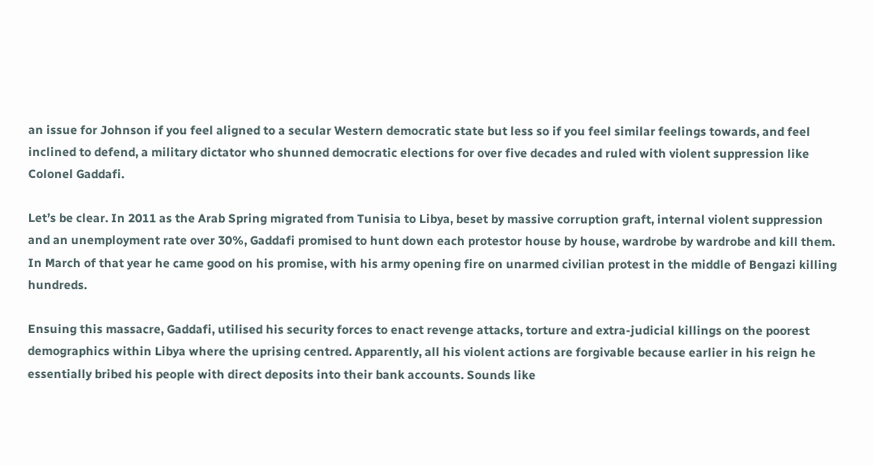an issue for Johnson if you feel aligned to a secular Western democratic state but less so if you feel similar feelings towards, and feel inclined to defend, a military dictator who shunned democratic elections for over five decades and ruled with violent suppression like Colonel Gaddafi.

Let’s be clear. In 2011 as the Arab Spring migrated from Tunisia to Libya, beset by massive corruption graft, internal violent suppression and an unemployment rate over 30%, Gaddafi promised to hunt down each protestor house by house, wardrobe by wardrobe and kill them. In March of that year he came good on his promise, with his army opening fire on unarmed civilian protest in the middle of Bengazi killing hundreds.

Ensuing this massacre, Gaddafi, utilised his security forces to enact revenge attacks, torture and extra-judicial killings on the poorest demographics within Libya where the uprising centred. Apparently, all his violent actions are forgivable because earlier in his reign he essentially bribed his people with direct deposits into their bank accounts. Sounds like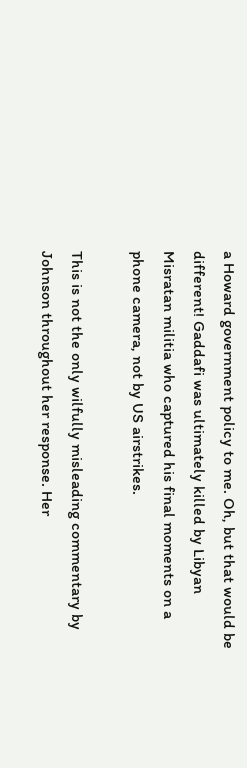a Howard government policy to me. Oh, but that would be different! Gaddafi was ultimately killed by Libyan Misratan militia who captured his final moments on a phone camera, not by US airstrikes.

This is not the only wilfully misleading commentary by Johnson throughout her response. Her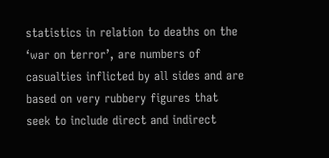statistics in relation to deaths on the ‘war on terror’, are numbers of casualties inflicted by all sides and are based on very rubbery figures that seek to include direct and indirect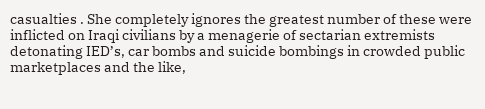casualties . She completely ignores the greatest number of these were inflicted on Iraqi civilians by a menagerie of sectarian extremists detonating IED’s, car bombs and suicide bombings in crowded public marketplaces and the like,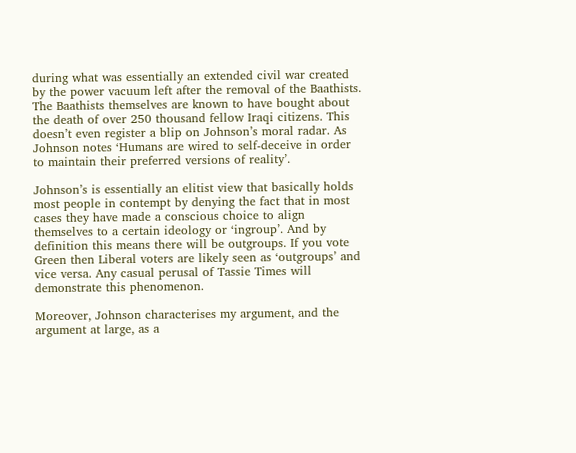during what was essentially an extended civil war created by the power vacuum left after the removal of the Baathists. The Baathists themselves are known to have bought about the death of over 250 thousand fellow Iraqi citizens. This doesn’t even register a blip on Johnson’s moral radar. As Johnson notes ‘Humans are wired to self-deceive in order to maintain their preferred versions of reality’.

Johnson’s is essentially an elitist view that basically holds most people in contempt by denying the fact that in most cases they have made a conscious choice to align themselves to a certain ideology or ‘ingroup’. And by definition this means there will be outgroups. If you vote Green then Liberal voters are likely seen as ‘outgroups’ and vice versa. Any casual perusal of Tassie Times will demonstrate this phenomenon.

Moreover, Johnson characterises my argument, and the argument at large, as a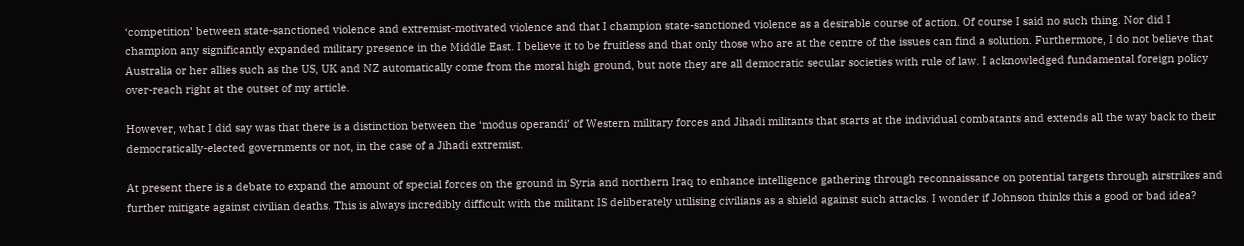‘competition’ between state-sanctioned violence and extremist-motivated violence and that I champion state-sanctioned violence as a desirable course of action. Of course I said no such thing. Nor did I champion any significantly expanded military presence in the Middle East. I believe it to be fruitless and that only those who are at the centre of the issues can find a solution. Furthermore, I do not believe that Australia or her allies such as the US, UK and NZ automatically come from the moral high ground, but note they are all democratic secular societies with rule of law. I acknowledged fundamental foreign policy over-reach right at the outset of my article.

However, what I did say was that there is a distinction between the ‘modus operandi’ of Western military forces and Jihadi militants that starts at the individual combatants and extends all the way back to their democratically-elected governments or not, in the case of a Jihadi extremist.

At present there is a debate to expand the amount of special forces on the ground in Syria and northern Iraq to enhance intelligence gathering through reconnaissance on potential targets through airstrikes and further mitigate against civilian deaths. This is always incredibly difficult with the militant IS deliberately utilising civilians as a shield against such attacks. I wonder if Johnson thinks this a good or bad idea?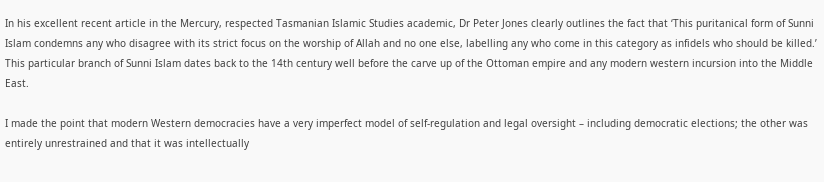In his excellent recent article in the Mercury, respected Tasmanian Islamic Studies academic, Dr Peter Jones clearly outlines the fact that ‘This puritanical form of Sunni Islam condemns any who disagree with its strict focus on the worship of Allah and no one else, labelling any who come in this category as infidels who should be killed.’ This particular branch of Sunni Islam dates back to the 14th century well before the carve up of the Ottoman empire and any modern western incursion into the Middle East.

I made the point that modern Western democracies have a very imperfect model of self-regulation and legal oversight – including democratic elections; the other was entirely unrestrained and that it was intellectually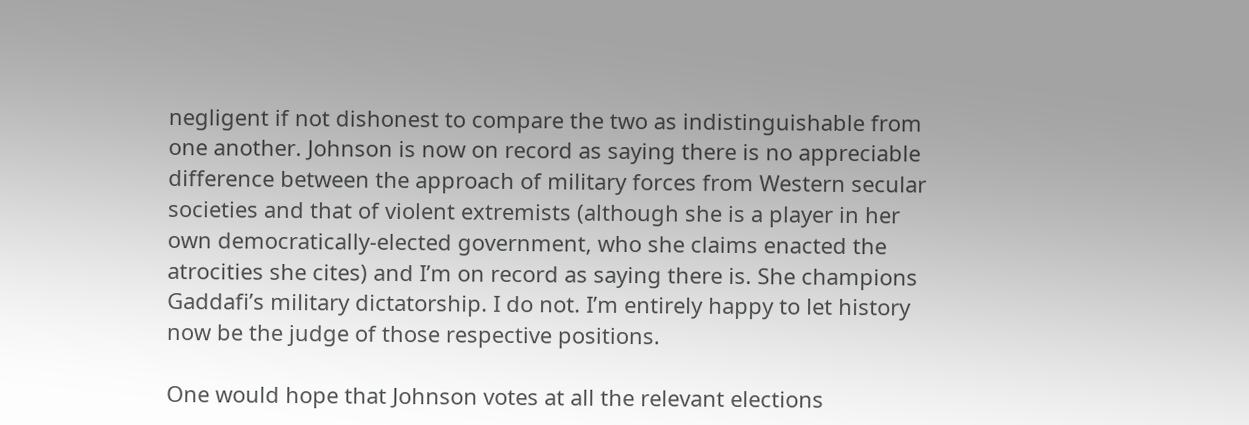negligent if not dishonest to compare the two as indistinguishable from one another. Johnson is now on record as saying there is no appreciable difference between the approach of military forces from Western secular societies and that of violent extremists (although she is a player in her own democratically-elected government, who she claims enacted the atrocities she cites) and I’m on record as saying there is. She champions Gaddafi’s military dictatorship. I do not. I’m entirely happy to let history now be the judge of those respective positions.

One would hope that Johnson votes at all the relevant elections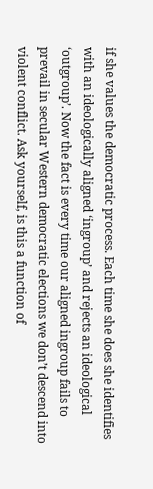if she values the democratic process. Each time she does she identifies with an ideologically aligned ‘ingroup’ and rejects an ideological ‘outgroup’. Now the fact is every time our aligned ingroup fails to prevail in secular Western democratic elections we don’t descend into violent conflict. Ask yourself, is this a function of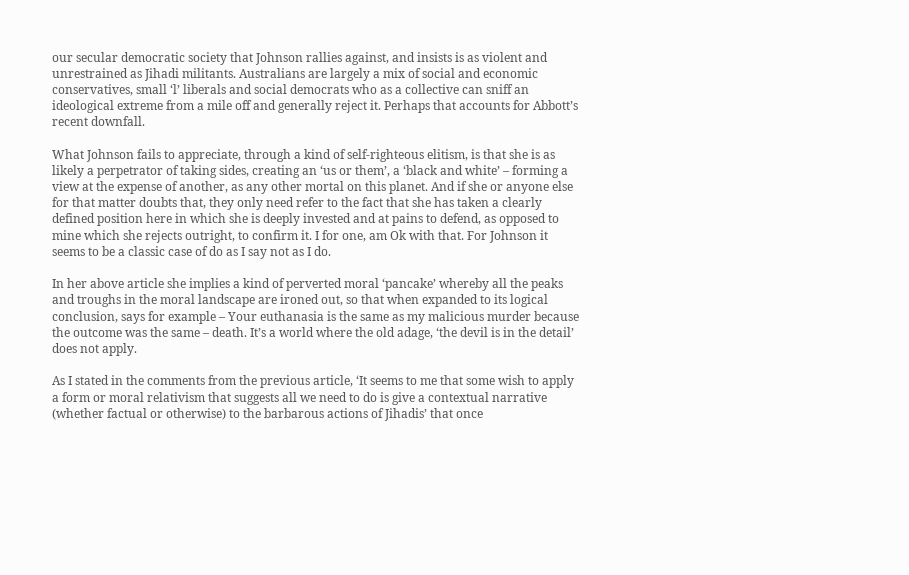our secular democratic society that Johnson rallies against, and insists is as violent and unrestrained as Jihadi militants. Australians are largely a mix of social and economic conservatives, small ‘l’ liberals and social democrats who as a collective can sniff an ideological extreme from a mile off and generally reject it. Perhaps that accounts for Abbott’s recent downfall.

What Johnson fails to appreciate, through a kind of self-righteous elitism, is that she is as likely a perpetrator of taking sides, creating an ‘us or them’, a ‘black and white’ – forming a view at the expense of another, as any other mortal on this planet. And if she or anyone else for that matter doubts that, they only need refer to the fact that she has taken a clearly defined position here in which she is deeply invested and at pains to defend, as opposed to mine which she rejects outright, to confirm it. I for one, am Ok with that. For Johnson it seems to be a classic case of do as I say not as I do.

In her above article she implies a kind of perverted moral ‘pancake’ whereby all the peaks and troughs in the moral landscape are ironed out, so that when expanded to its logical conclusion, says for example – Your euthanasia is the same as my malicious murder because the outcome was the same – death. It’s a world where the old adage, ‘the devil is in the detail’ does not apply.

As I stated in the comments from the previous article, ‘It seems to me that some wish to apply a form or moral relativism that suggests all we need to do is give a contextual narrative (whether factual or otherwise) to the barbarous actions of Jihadis’ that once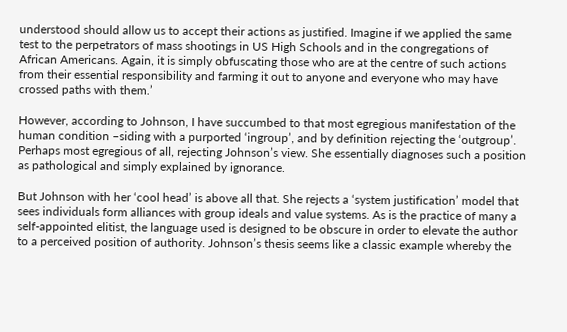understood should allow us to accept their actions as justified. Imagine if we applied the same test to the perpetrators of mass shootings in US High Schools and in the congregations of African Americans. Again, it is simply obfuscating those who are at the centre of such actions from their essential responsibility and farming it out to anyone and everyone who may have crossed paths with them.’

However, according to Johnson, I have succumbed to that most egregious manifestation of the human condition –siding with a purported ‘ingroup’, and by definition rejecting the ‘outgroup’. Perhaps most egregious of all, rejecting Johnson’s view. She essentially diagnoses such a position as pathological and simply explained by ignorance.

But Johnson with her ‘cool head’ is above all that. She rejects a ‘system justification’ model that sees individuals form alliances with group ideals and value systems. As is the practice of many a self-appointed elitist, the language used is designed to be obscure in order to elevate the author to a perceived position of authority. Johnson’s thesis seems like a classic example whereby the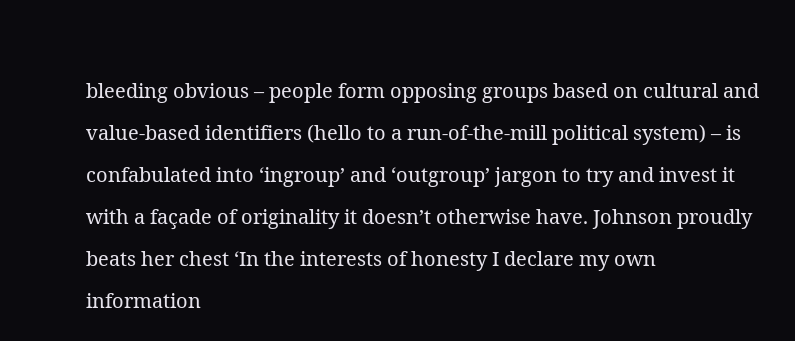bleeding obvious – people form opposing groups based on cultural and value-based identifiers (hello to a run-of-the-mill political system) – is confabulated into ‘ingroup’ and ‘outgroup’ jargon to try and invest it with a façade of originality it doesn’t otherwise have. Johnson proudly beats her chest ‘In the interests of honesty I declare my own information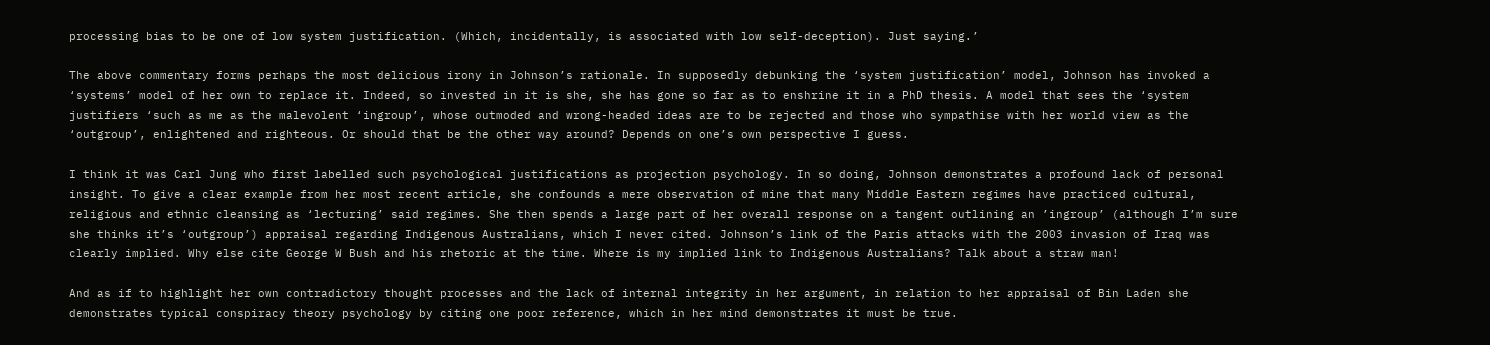processing bias to be one of low system justification. (Which, incidentally, is associated with low self-deception). Just saying.’

The above commentary forms perhaps the most delicious irony in Johnson’s rationale. In supposedly debunking the ‘system justification’ model, Johnson has invoked a ‘systems’ model of her own to replace it. Indeed, so invested in it is she, she has gone so far as to enshrine it in a PhD thesis. A model that sees the ‘system justifiers ‘such as me as the malevolent ‘ingroup’, whose outmoded and wrong-headed ideas are to be rejected and those who sympathise with her world view as the ‘outgroup’, enlightened and righteous. Or should that be the other way around? Depends on one’s own perspective I guess.

I think it was Carl Jung who first labelled such psychological justifications as projection psychology. In so doing, Johnson demonstrates a profound lack of personal insight. To give a clear example from her most recent article, she confounds a mere observation of mine that many Middle Eastern regimes have practiced cultural, religious and ethnic cleansing as ‘lecturing’ said regimes. She then spends a large part of her overall response on a tangent outlining an ’ingroup’ (although I’m sure she thinks it’s ‘outgroup’) appraisal regarding Indigenous Australians, which I never cited. Johnson’s link of the Paris attacks with the 2003 invasion of Iraq was clearly implied. Why else cite George W Bush and his rhetoric at the time. Where is my implied link to Indigenous Australians? Talk about a straw man!

And as if to highlight her own contradictory thought processes and the lack of internal integrity in her argument, in relation to her appraisal of Bin Laden she demonstrates typical conspiracy theory psychology by citing one poor reference, which in her mind demonstrates it must be true.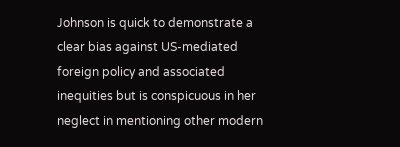Johnson is quick to demonstrate a clear bias against US-mediated foreign policy and associated inequities but is conspicuous in her neglect in mentioning other modern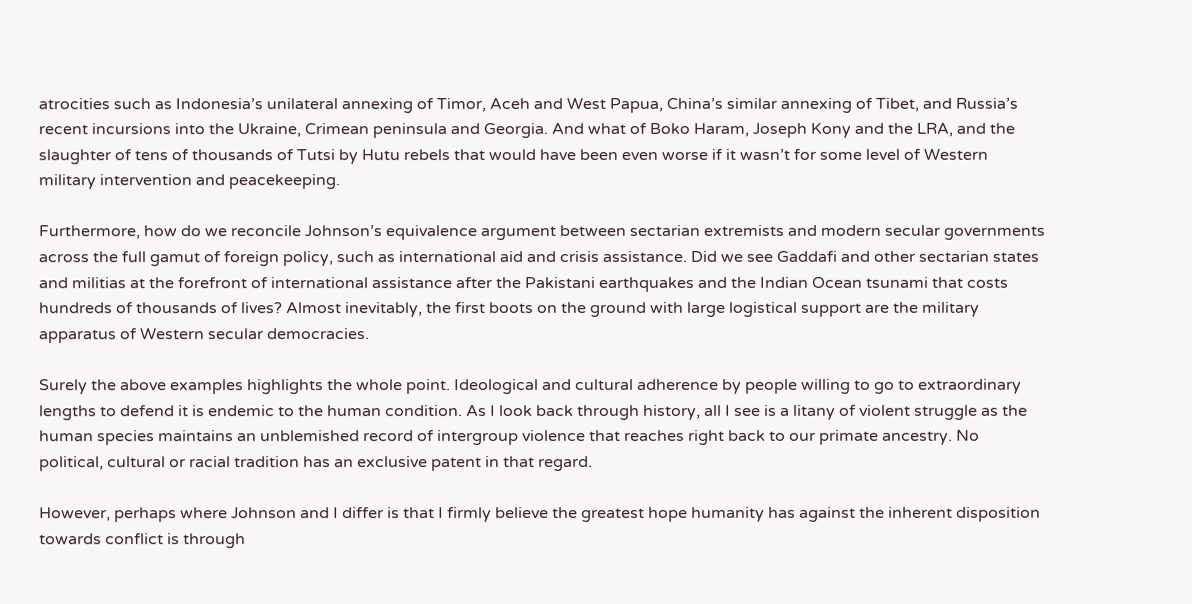atrocities such as Indonesia’s unilateral annexing of Timor, Aceh and West Papua, China’s similar annexing of Tibet, and Russia’s recent incursions into the Ukraine, Crimean peninsula and Georgia. And what of Boko Haram, Joseph Kony and the LRA, and the slaughter of tens of thousands of Tutsi by Hutu rebels that would have been even worse if it wasn’t for some level of Western military intervention and peacekeeping.

Furthermore, how do we reconcile Johnson’s equivalence argument between sectarian extremists and modern secular governments across the full gamut of foreign policy, such as international aid and crisis assistance. Did we see Gaddafi and other sectarian states and militias at the forefront of international assistance after the Pakistani earthquakes and the Indian Ocean tsunami that costs hundreds of thousands of lives? Almost inevitably, the first boots on the ground with large logistical support are the military apparatus of Western secular democracies.

Surely the above examples highlights the whole point. Ideological and cultural adherence by people willing to go to extraordinary lengths to defend it is endemic to the human condition. As I look back through history, all I see is a litany of violent struggle as the human species maintains an unblemished record of intergroup violence that reaches right back to our primate ancestry. No political, cultural or racial tradition has an exclusive patent in that regard.

However, perhaps where Johnson and I differ is that I firmly believe the greatest hope humanity has against the inherent disposition towards conflict is through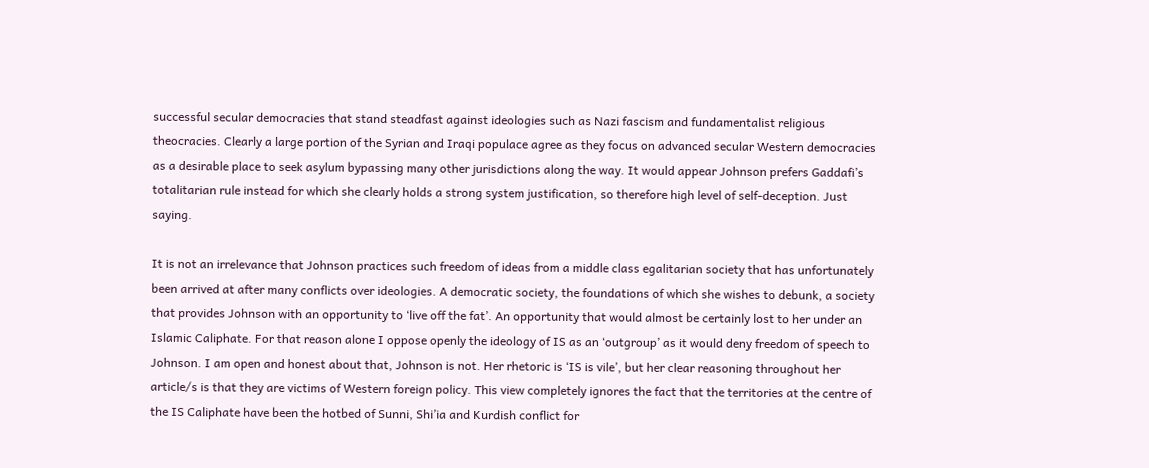successful secular democracies that stand steadfast against ideologies such as Nazi fascism and fundamentalist religious theocracies. Clearly a large portion of the Syrian and Iraqi populace agree as they focus on advanced secular Western democracies as a desirable place to seek asylum bypassing many other jurisdictions along the way. It would appear Johnson prefers Gaddafi’s totalitarian rule instead for which she clearly holds a strong system justification, so therefore high level of self-deception. Just saying.

It is not an irrelevance that Johnson practices such freedom of ideas from a middle class egalitarian society that has unfortunately been arrived at after many conflicts over ideologies. A democratic society, the foundations of which she wishes to debunk, a society that provides Johnson with an opportunity to ‘live off the fat’. An opportunity that would almost be certainly lost to her under an Islamic Caliphate. For that reason alone I oppose openly the ideology of IS as an ‘outgroup’ as it would deny freedom of speech to Johnson. I am open and honest about that, Johnson is not. Her rhetoric is ‘IS is vile’, but her clear reasoning throughout her article/s is that they are victims of Western foreign policy. This view completely ignores the fact that the territories at the centre of the IS Caliphate have been the hotbed of Sunni, Shi’ia and Kurdish conflict for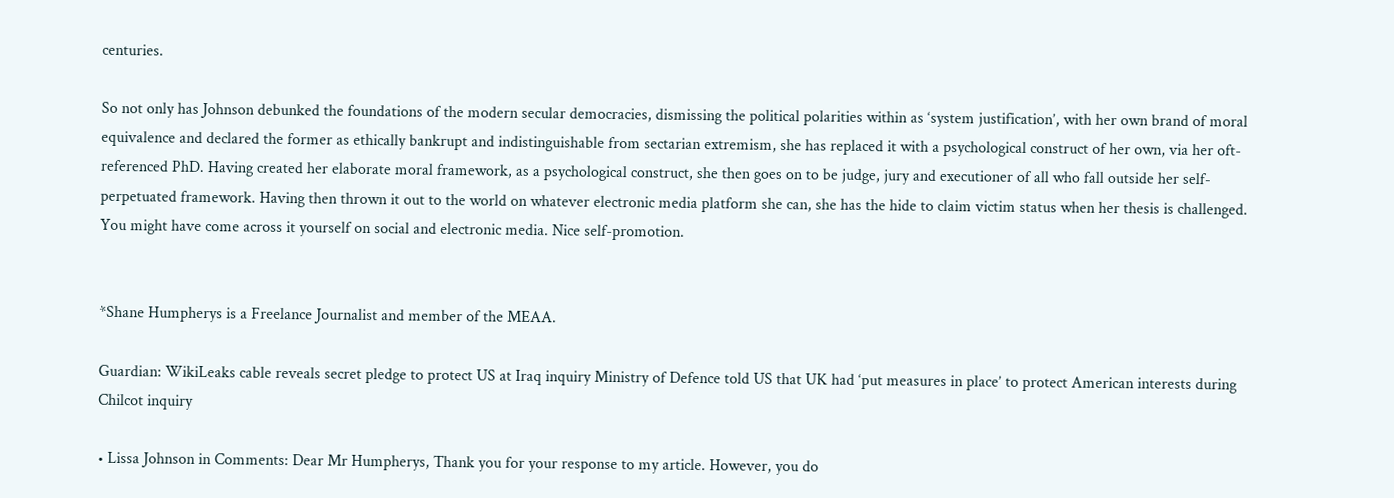centuries.

So not only has Johnson debunked the foundations of the modern secular democracies, dismissing the political polarities within as ‘system justification’, with her own brand of moral equivalence and declared the former as ethically bankrupt and indistinguishable from sectarian extremism, she has replaced it with a psychological construct of her own, via her oft-referenced PhD. Having created her elaborate moral framework, as a psychological construct, she then goes on to be judge, jury and executioner of all who fall outside her self-perpetuated framework. Having then thrown it out to the world on whatever electronic media platform she can, she has the hide to claim victim status when her thesis is challenged. You might have come across it yourself on social and electronic media. Nice self-promotion.


*Shane Humpherys is a Freelance Journalist and member of the MEAA.

Guardian: WikiLeaks cable reveals secret pledge to protect US at Iraq inquiry Ministry of Defence told US that UK had ‘put measures in place’ to protect American interests during Chilcot inquiry

• Lissa Johnson in Comments: Dear Mr Humpherys, Thank you for your response to my article. However, you do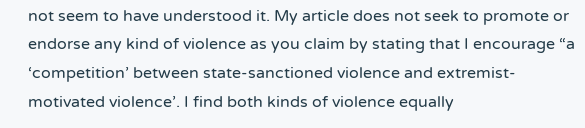not seem to have understood it. My article does not seek to promote or endorse any kind of violence as you claim by stating that I encourage “a ‘competition’ between state-sanctioned violence and extremist-motivated violence’. I find both kinds of violence equally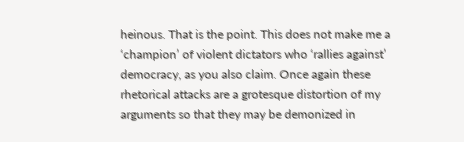heinous. That is the point. This does not make me a ‘champion’ of violent dictators who ‘rallies against’ democracy, as you also claim. Once again these rhetorical attacks are a grotesque distortion of my arguments so that they may be demonized in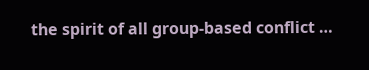the spirit of all group-based conflict …